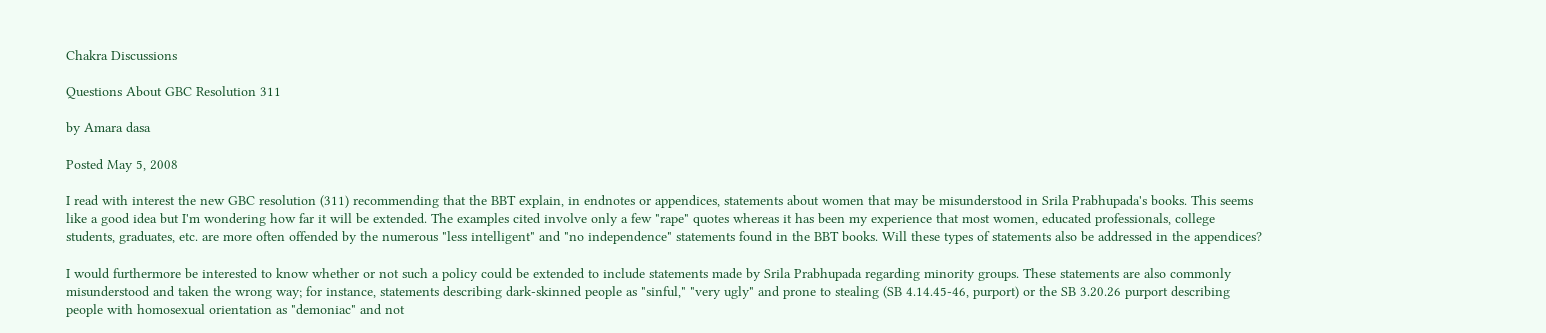Chakra Discussions

Questions About GBC Resolution 311

by Amara dasa

Posted May 5, 2008

I read with interest the new GBC resolution (311) recommending that the BBT explain, in endnotes or appendices, statements about women that may be misunderstood in Srila Prabhupada's books. This seems like a good idea but I'm wondering how far it will be extended. The examples cited involve only a few "rape" quotes whereas it has been my experience that most women, educated professionals, college students, graduates, etc. are more often offended by the numerous "less intelligent" and "no independence" statements found in the BBT books. Will these types of statements also be addressed in the appendices?

I would furthermore be interested to know whether or not such a policy could be extended to include statements made by Srila Prabhupada regarding minority groups. These statements are also commonly misunderstood and taken the wrong way; for instance, statements describing dark-skinned people as "sinful," "very ugly" and prone to stealing (SB 4.14.45-46, purport) or the SB 3.20.26 purport describing people with homosexual orientation as "demoniac" and not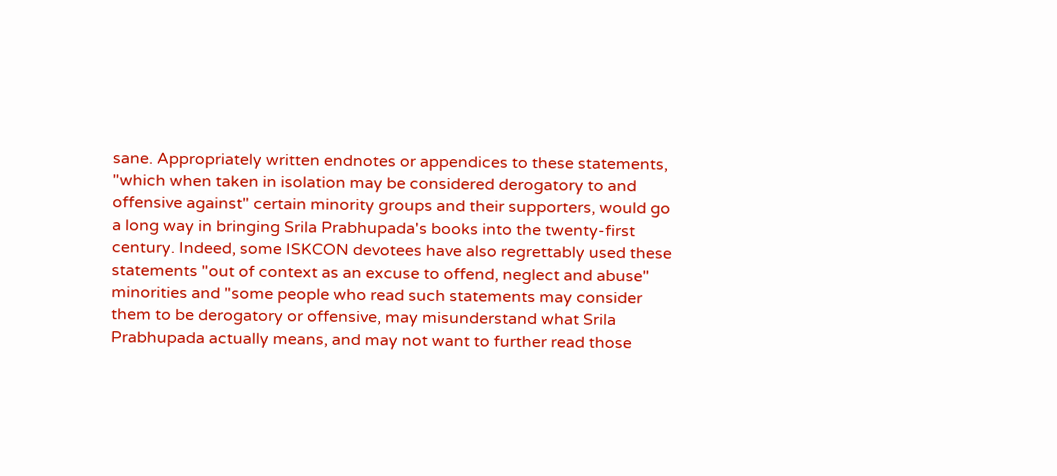sane. Appropriately written endnotes or appendices to these statements, "which when taken in isolation may be considered derogatory to and offensive against" certain minority groups and their supporters, would go a long way in bringing Srila Prabhupada's books into the twenty-first century. Indeed, some ISKCON devotees have also regrettably used these statements "out of context as an excuse to offend, neglect and abuse" minorities and "some people who read such statements may consider them to be derogatory or offensive, may misunderstand what Srila Prabhupada actually means, and may not want to further read those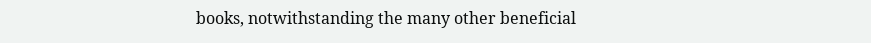books, notwithstanding the many other beneficial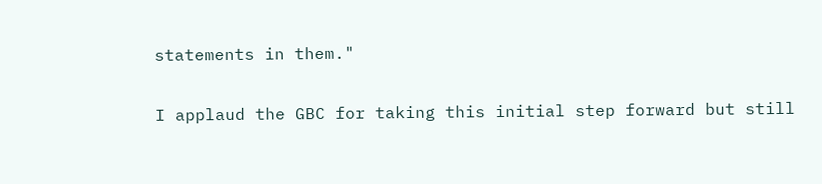statements in them."

I applaud the GBC for taking this initial step forward but still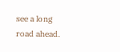see a long road ahead.